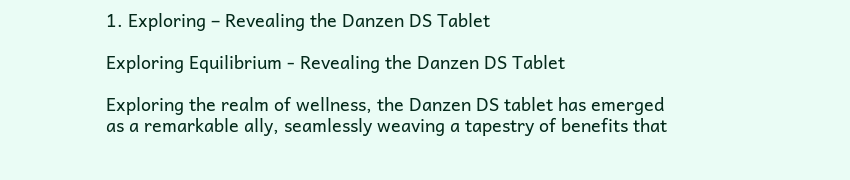1. Exploring – Revealing the Danzen DS Tablet

Exploring Equilibrium - Revealing the Danzen DS Tablet

Exploring the realm of wellness, the Danzen DS tablet has emerged as a remarkable ally, seamlessly weaving a tapestry of benefits that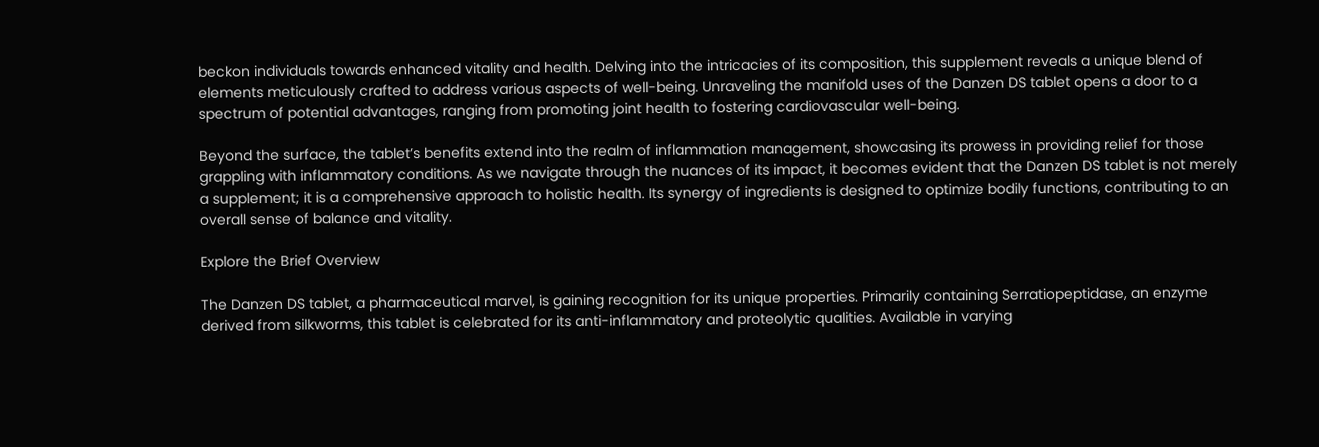beckon individuals towards enhanced vitality and health. Delving into the intricacies of its composition, this supplement reveals a unique blend of elements meticulously crafted to address various aspects of well-being. Unraveling the manifold uses of the Danzen DS tablet opens a door to a spectrum of potential advantages, ranging from promoting joint health to fostering cardiovascular well-being.

Beyond the surface, the tablet’s benefits extend into the realm of inflammation management, showcasing its prowess in providing relief for those grappling with inflammatory conditions. As we navigate through the nuances of its impact, it becomes evident that the Danzen DS tablet is not merely a supplement; it is a comprehensive approach to holistic health. Its synergy of ingredients is designed to optimize bodily functions, contributing to an overall sense of balance and vitality.

Explore the Brief Overview

The Danzen DS tablet, a pharmaceutical marvel, is gaining recognition for its unique properties. Primarily containing Serratiopeptidase, an enzyme derived from silkworms, this tablet is celebrated for its anti-inflammatory and proteolytic qualities. Available in varying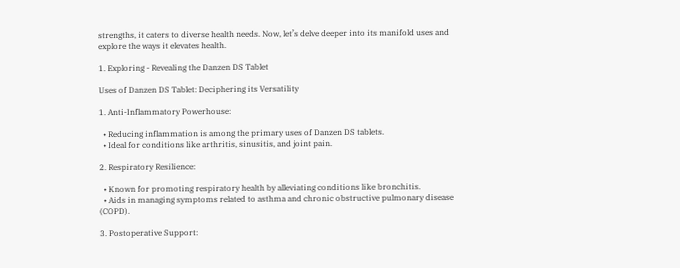strengths, it caters to diverse health needs. Now, let’s delve deeper into its manifold uses and explore the ways it elevates health.

1. Exploring - Revealing the Danzen DS Tablet

Uses of Danzen DS Tablet: Deciphering its Versatility

1. Anti-Inflammatory Powerhouse:

  • Reducing inflammation is among the primary uses of Danzen DS tablets.
  • Ideal for conditions like arthritis, sinusitis, and joint pain.

2. Respiratory Resilience:

  • Known for promoting respiratory health by alleviating conditions like bronchitis.
  • Aids in managing symptoms related to asthma and chronic obstructive pulmonary disease (COPD).

3. Postoperative Support: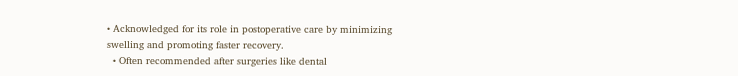• Acknowledged for its role in postoperative care by minimizing swelling and promoting faster recovery.
  • Often recommended after surgeries like dental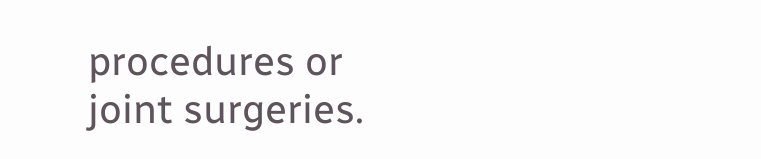procedures or joint surgeries.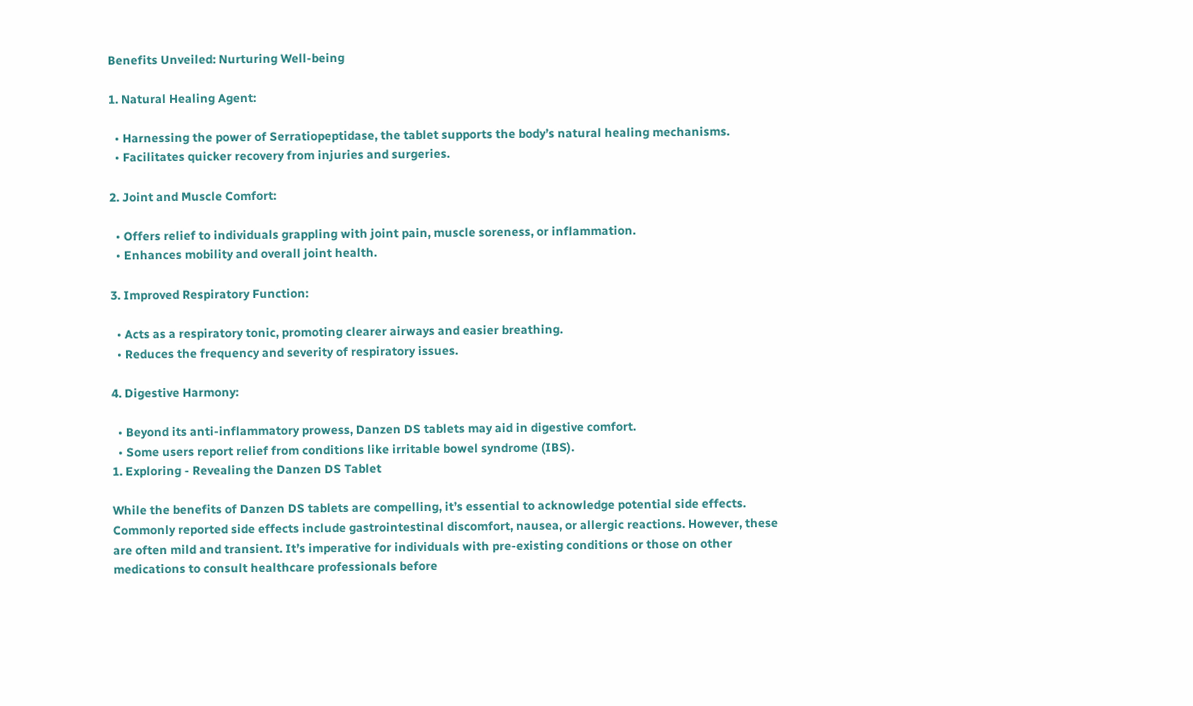Benefits Unveiled: Nurturing Well-being

1. Natural Healing Agent:

  • Harnessing the power of Serratiopeptidase, the tablet supports the body’s natural healing mechanisms.
  • Facilitates quicker recovery from injuries and surgeries.

2. Joint and Muscle Comfort:

  • Offers relief to individuals grappling with joint pain, muscle soreness, or inflammation.
  • Enhances mobility and overall joint health.

3. Improved Respiratory Function:

  • Acts as a respiratory tonic, promoting clearer airways and easier breathing.
  • Reduces the frequency and severity of respiratory issues.

4. Digestive Harmony:

  • Beyond its anti-inflammatory prowess, Danzen DS tablets may aid in digestive comfort.
  • Some users report relief from conditions like irritable bowel syndrome (IBS).
1. Exploring - Revealing the Danzen DS Tablet

While the benefits of Danzen DS tablets are compelling, it’s essential to acknowledge potential side effects. Commonly reported side effects include gastrointestinal discomfort, nausea, or allergic reactions. However, these are often mild and transient. It’s imperative for individuals with pre-existing conditions or those on other medications to consult healthcare professionals before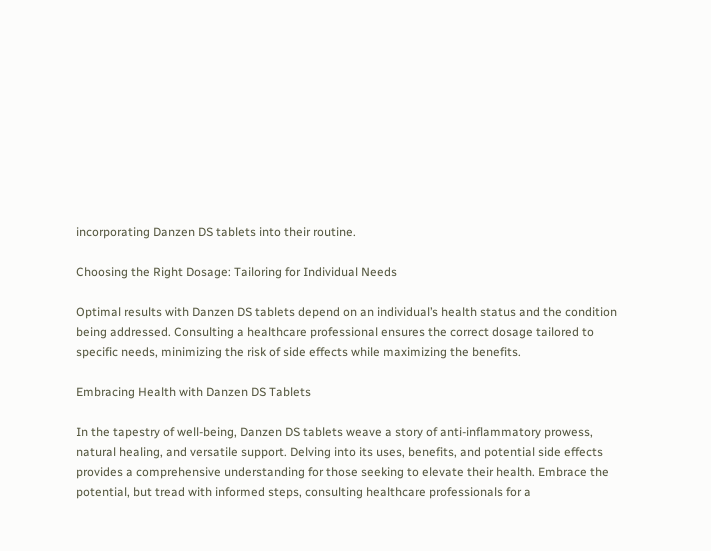incorporating Danzen DS tablets into their routine.

Choosing the Right Dosage: Tailoring for Individual Needs

Optimal results with Danzen DS tablets depend on an individual’s health status and the condition being addressed. Consulting a healthcare professional ensures the correct dosage tailored to specific needs, minimizing the risk of side effects while maximizing the benefits.

Embracing Health with Danzen DS Tablets

In the tapestry of well-being, Danzen DS tablets weave a story of anti-inflammatory prowess, natural healing, and versatile support. Delving into its uses, benefits, and potential side effects provides a comprehensive understanding for those seeking to elevate their health. Embrace the potential, but tread with informed steps, consulting healthcare professionals for a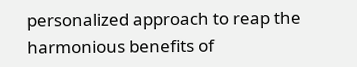personalized approach to reap the harmonious benefits of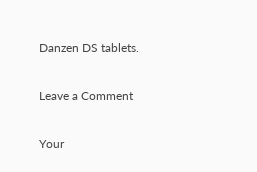Danzen DS tablets.

Leave a Comment

Your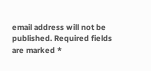email address will not be published. Required fields are marked *